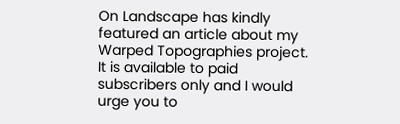On Landscape has kindly featured an article about my Warped Topographies project. It is available to paid subscribers only and I would urge you to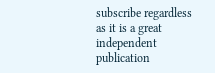subscribe regardless as it is a great independent publication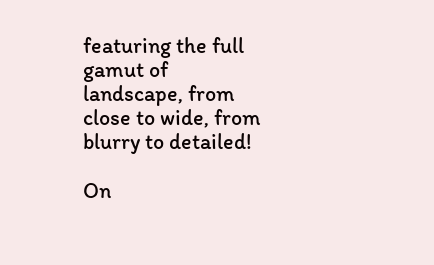featuring the full gamut of landscape, from close to wide, from blurry to detailed!

On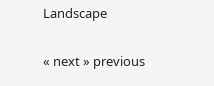Landscape

« next » previous